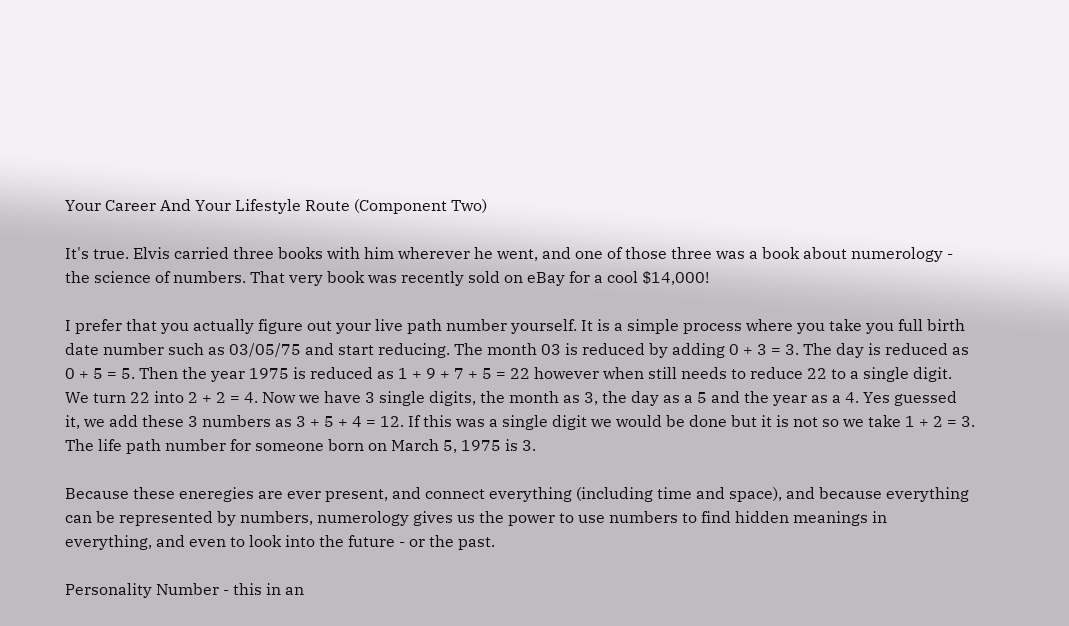Your Career And Your Lifestyle Route (Component Two)

It's true. Elvis carried three books with him wherever he went, and one of those three was a book about numerology - the science of numbers. That very book was recently sold on eBay for a cool $14,000!

I prefer that you actually figure out your live path number yourself. It is a simple process where you take you full birth date number such as 03/05/75 and start reducing. The month 03 is reduced by adding 0 + 3 = 3. The day is reduced as 0 + 5 = 5. Then the year 1975 is reduced as 1 + 9 + 7 + 5 = 22 however when still needs to reduce 22 to a single digit. We turn 22 into 2 + 2 = 4. Now we have 3 single digits, the month as 3, the day as a 5 and the year as a 4. Yes guessed it, we add these 3 numbers as 3 + 5 + 4 = 12. If this was a single digit we would be done but it is not so we take 1 + 2 = 3. The life path number for someone born on March 5, 1975 is 3.

Because these eneregies are ever present, and connect everything (including time and space), and because everything can be represented by numbers, numerology gives us the power to use numbers to find hidden meanings in everything, and even to look into the future - or the past.

Personality Number - this in an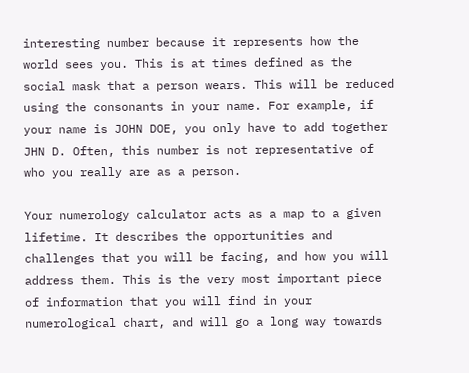interesting number because it represents how the world sees you. This is at times defined as the social mask that a person wears. This will be reduced using the consonants in your name. For example, if your name is JOHN DOE, you only have to add together JHN D. Often, this number is not representative of who you really are as a person.

Your numerology calculator acts as a map to a given lifetime. It describes the opportunities and challenges that you will be facing, and how you will address them. This is the very most important piece of information that you will find in your numerological chart, and will go a long way towards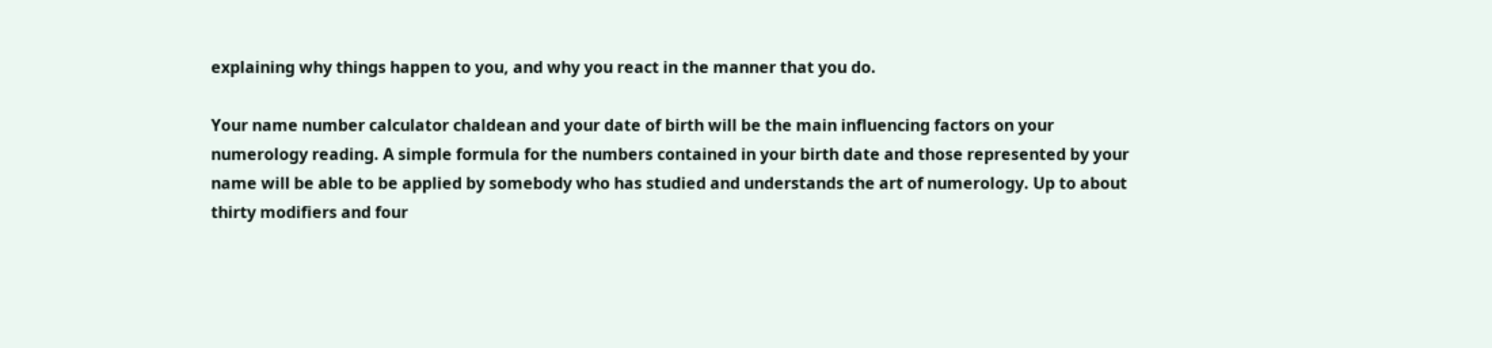explaining why things happen to you, and why you react in the manner that you do.

Your name number calculator chaldean and your date of birth will be the main influencing factors on your numerology reading. A simple formula for the numbers contained in your birth date and those represented by your name will be able to be applied by somebody who has studied and understands the art of numerology. Up to about thirty modifiers and four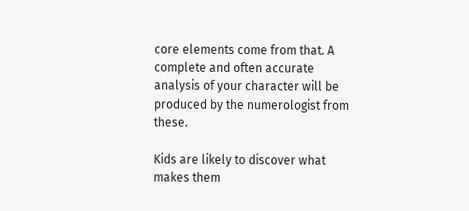core elements come from that. A complete and often accurate analysis of your character will be produced by the numerologist from these.

Kids are likely to discover what makes them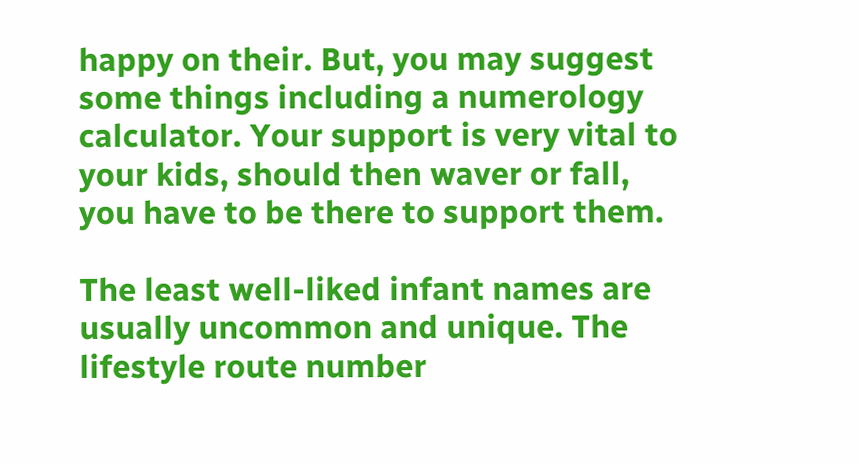happy on their. But, you may suggest some things including a numerology calculator. Your support is very vital to your kids, should then waver or fall, you have to be there to support them.

The least well-liked infant names are usually uncommon and unique. The lifestyle route number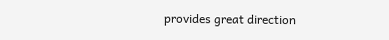provides great direction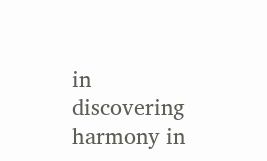in discovering harmony in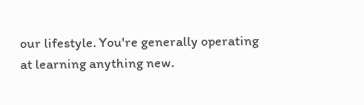our lifestyle. You're generally operating at learning anything new.